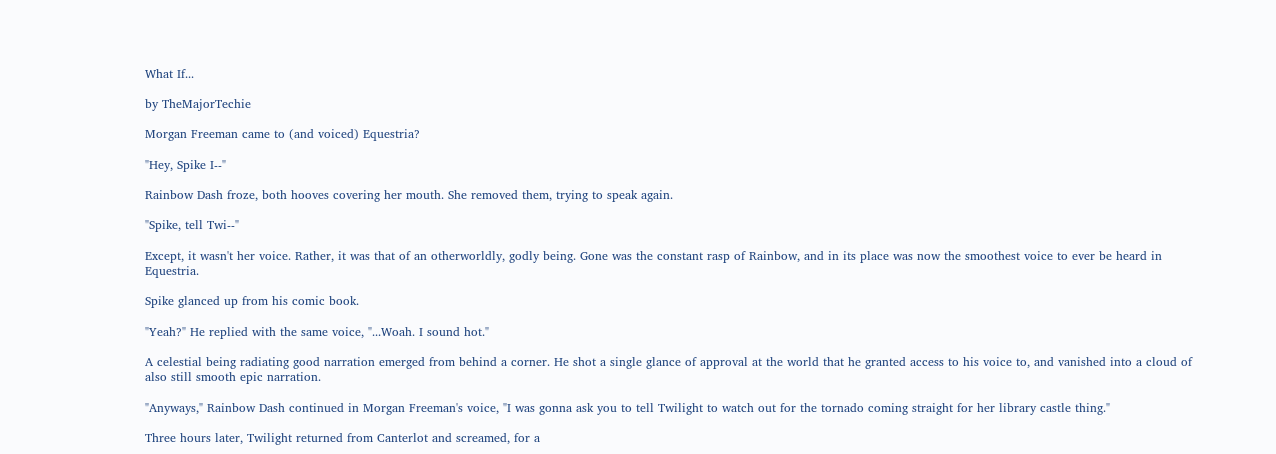What If...

by TheMajorTechie

Morgan Freeman came to (and voiced) Equestria?

"Hey, Spike I--"

Rainbow Dash froze, both hooves covering her mouth. She removed them, trying to speak again.

"Spike, tell Twi--"

Except, it wasn't her voice. Rather, it was that of an otherworldly, godly being. Gone was the constant rasp of Rainbow, and in its place was now the smoothest voice to ever be heard in Equestria.

Spike glanced up from his comic book.

"Yeah?" He replied with the same voice, "...Woah. I sound hot."

A celestial being radiating good narration emerged from behind a corner. He shot a single glance of approval at the world that he granted access to his voice to, and vanished into a cloud of also still smooth epic narration.

"Anyways," Rainbow Dash continued in Morgan Freeman's voice, "I was gonna ask you to tell Twilight to watch out for the tornado coming straight for her library castle thing."

Three hours later, Twilight returned from Canterlot and screamed, for a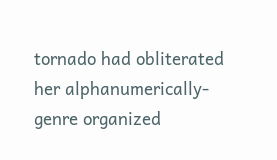tornado had obliterated her alphanumerically-genre organized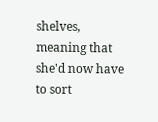shelves, meaning that she'd now have to sort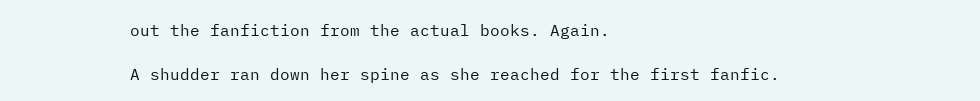out the fanfiction from the actual books. Again.

A shudder ran down her spine as she reached for the first fanfic.